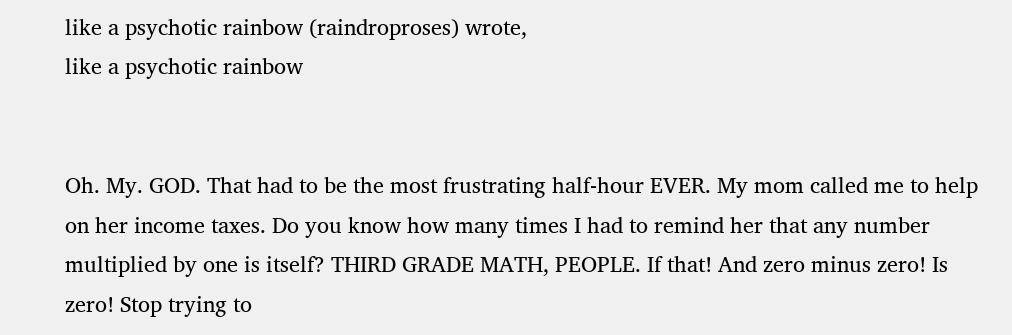like a psychotic rainbow (raindroproses) wrote,
like a psychotic rainbow


Oh. My. GOD. That had to be the most frustrating half-hour EVER. My mom called me to help on her income taxes. Do you know how many times I had to remind her that any number multiplied by one is itself? THIRD GRADE MATH, PEOPLE. If that! And zero minus zero! Is zero! Stop trying to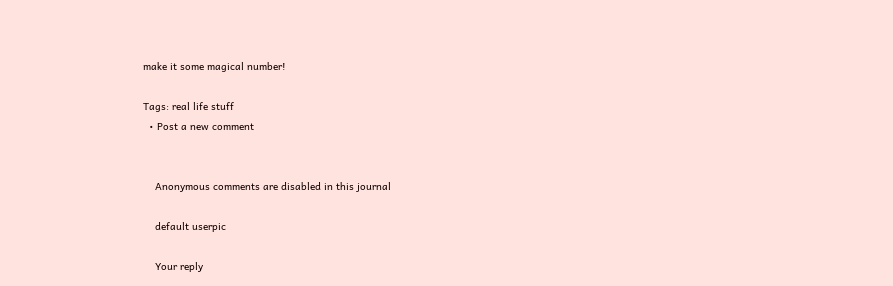make it some magical number!

Tags: real life stuff
  • Post a new comment


    Anonymous comments are disabled in this journal

    default userpic

    Your reply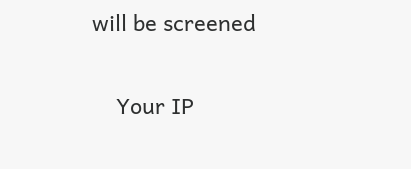will be screened

    Your IP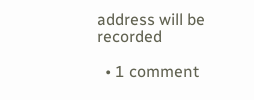address will be recorded

  • 1 comment